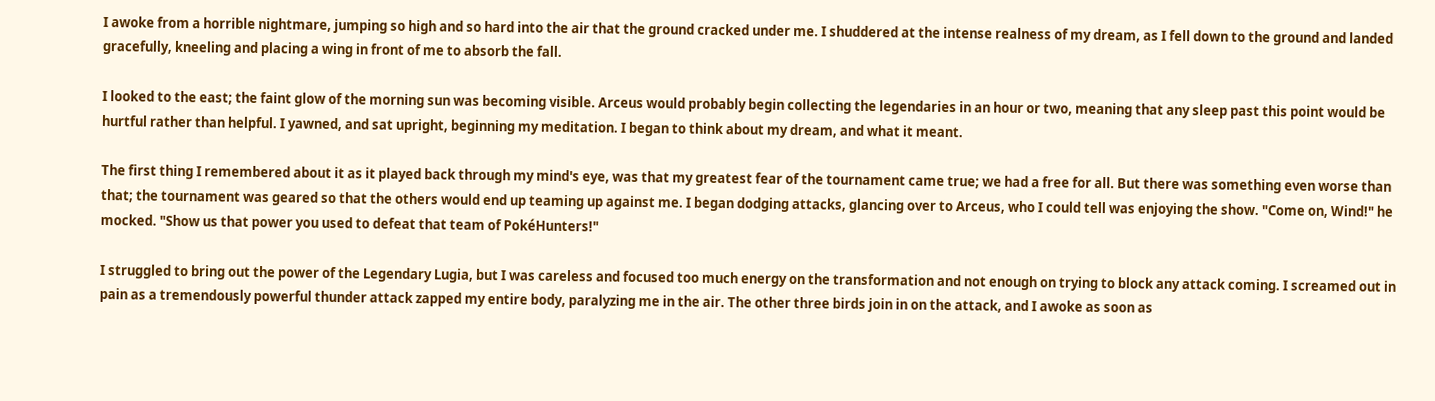I awoke from a horrible nightmare, jumping so high and so hard into the air that the ground cracked under me. I shuddered at the intense realness of my dream, as I fell down to the ground and landed gracefully, kneeling and placing a wing in front of me to absorb the fall.

I looked to the east; the faint glow of the morning sun was becoming visible. Arceus would probably begin collecting the legendaries in an hour or two, meaning that any sleep past this point would be hurtful rather than helpful. I yawned, and sat upright, beginning my meditation. I began to think about my dream, and what it meant.

The first thing I remembered about it as it played back through my mind's eye, was that my greatest fear of the tournament came true; we had a free for all. But there was something even worse than that; the tournament was geared so that the others would end up teaming up against me. I began dodging attacks, glancing over to Arceus, who I could tell was enjoying the show. "Come on, Wind!" he mocked. "Show us that power you used to defeat that team of PokéHunters!"

I struggled to bring out the power of the Legendary Lugia, but I was careless and focused too much energy on the transformation and not enough on trying to block any attack coming. I screamed out in pain as a tremendously powerful thunder attack zapped my entire body, paralyzing me in the air. The other three birds join in on the attack, and I awoke as soon as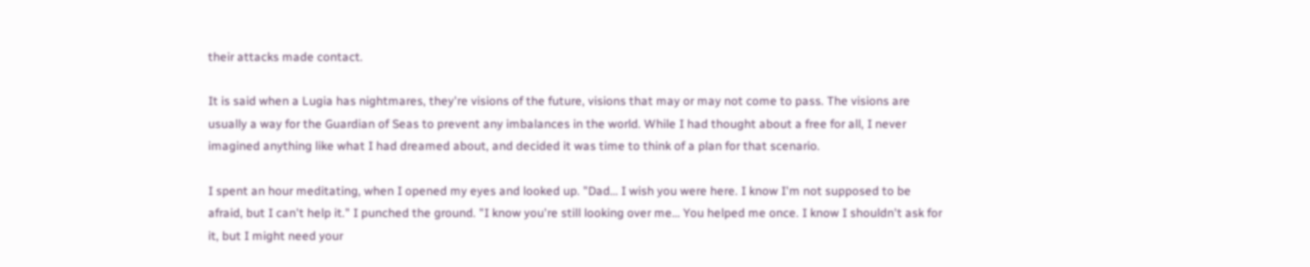their attacks made contact.

It is said when a Lugia has nightmares, they're visions of the future, visions that may or may not come to pass. The visions are usually a way for the Guardian of Seas to prevent any imbalances in the world. While I had thought about a free for all, I never imagined anything like what I had dreamed about, and decided it was time to think of a plan for that scenario.

I spent an hour meditating, when I opened my eyes and looked up. "Dad… I wish you were here. I know I'm not supposed to be afraid, but I can't help it." I punched the ground. "I know you're still looking over me… You helped me once. I know I shouldn't ask for it, but I might need your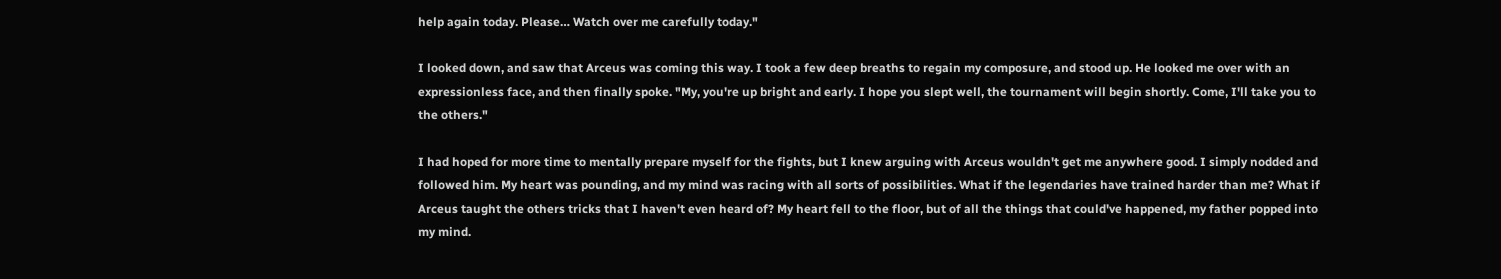help again today. Please… Watch over me carefully today."

I looked down, and saw that Arceus was coming this way. I took a few deep breaths to regain my composure, and stood up. He looked me over with an expressionless face, and then finally spoke. "My, you're up bright and early. I hope you slept well, the tournament will begin shortly. Come, I'll take you to the others."

I had hoped for more time to mentally prepare myself for the fights, but I knew arguing with Arceus wouldn't get me anywhere good. I simply nodded and followed him. My heart was pounding, and my mind was racing with all sorts of possibilities. What if the legendaries have trained harder than me? What if Arceus taught the others tricks that I haven't even heard of? My heart fell to the floor, but of all the things that could've happened, my father popped into my mind.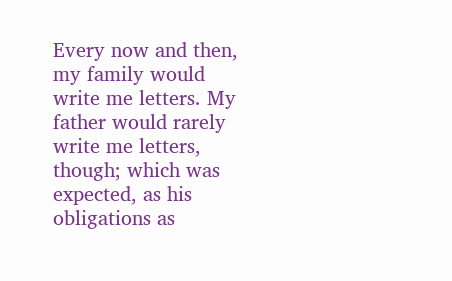Every now and then, my family would write me letters. My father would rarely write me letters, though; which was expected, as his obligations as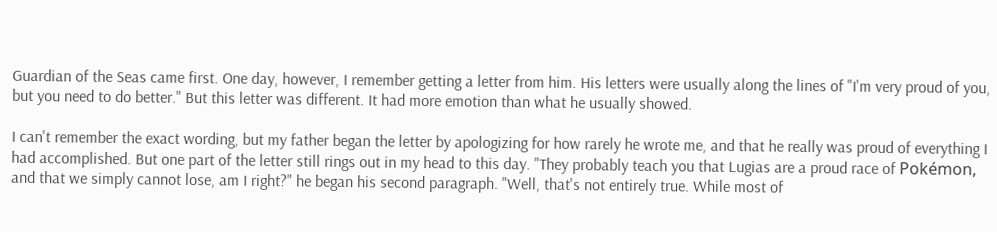Guardian of the Seas came first. One day, however, I remember getting a letter from him. His letters were usually along the lines of "I'm very proud of you, but you need to do better." But this letter was different. It had more emotion than what he usually showed.

I can't remember the exact wording, but my father began the letter by apologizing for how rarely he wrote me, and that he really was proud of everything I had accomplished. But one part of the letter still rings out in my head to this day. "They probably teach you that Lugias are a proud race of Pokémon, and that we simply cannot lose, am I right?" he began his second paragraph. "Well, that's not entirely true. While most of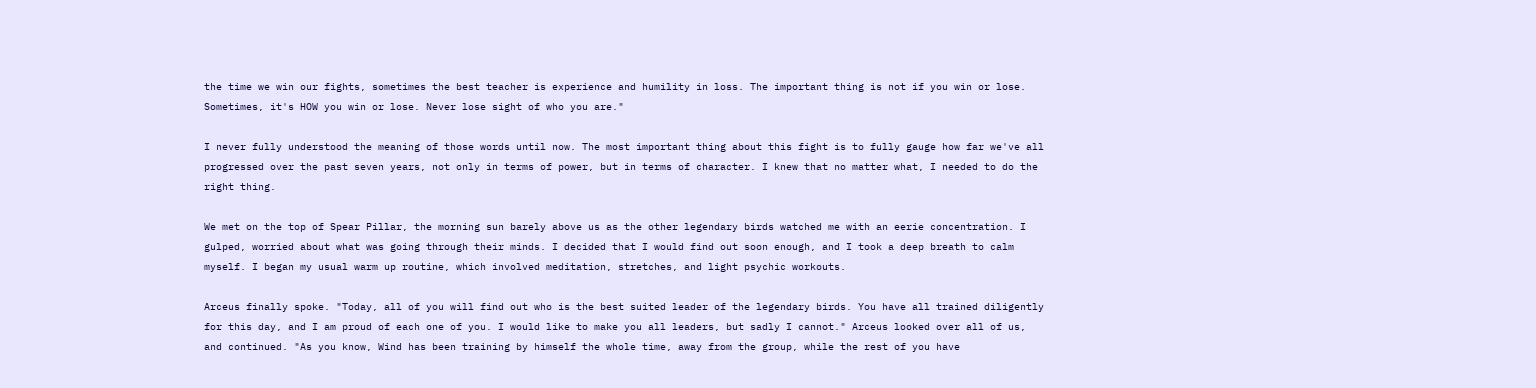the time we win our fights, sometimes the best teacher is experience and humility in loss. The important thing is not if you win or lose. Sometimes, it's HOW you win or lose. Never lose sight of who you are."

I never fully understood the meaning of those words until now. The most important thing about this fight is to fully gauge how far we've all progressed over the past seven years, not only in terms of power, but in terms of character. I knew that no matter what, I needed to do the right thing.

We met on the top of Spear Pillar, the morning sun barely above us as the other legendary birds watched me with an eerie concentration. I gulped, worried about what was going through their minds. I decided that I would find out soon enough, and I took a deep breath to calm myself. I began my usual warm up routine, which involved meditation, stretches, and light psychic workouts.

Arceus finally spoke. "Today, all of you will find out who is the best suited leader of the legendary birds. You have all trained diligently for this day, and I am proud of each one of you. I would like to make you all leaders, but sadly I cannot." Arceus looked over all of us, and continued. "As you know, Wind has been training by himself the whole time, away from the group, while the rest of you have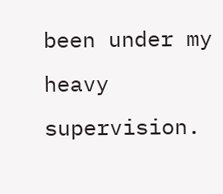been under my heavy supervision.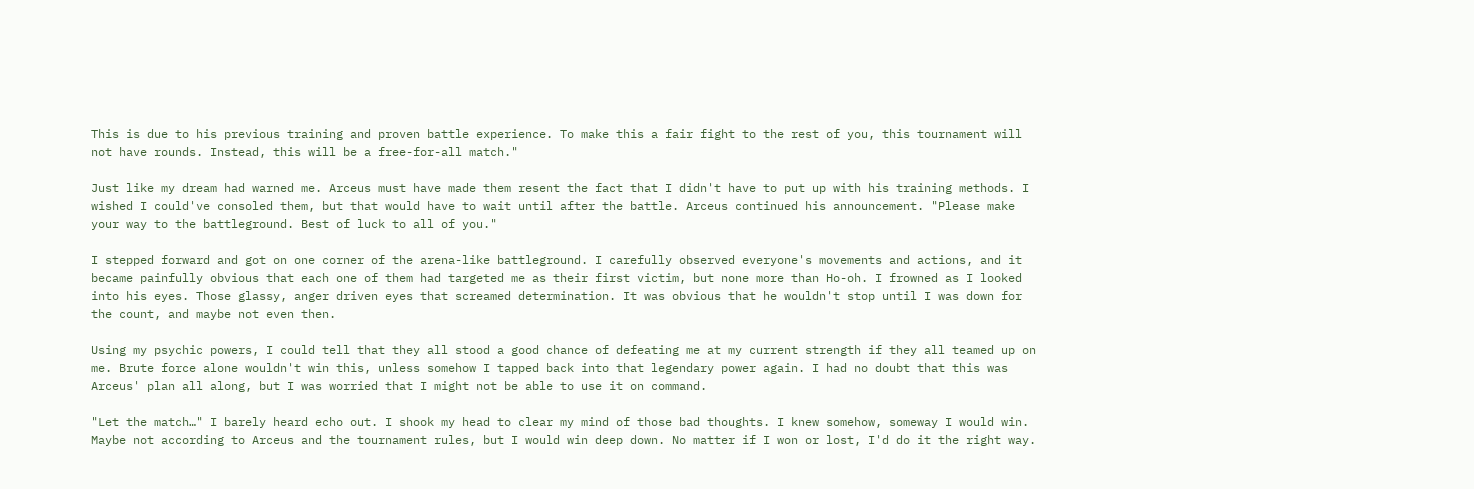This is due to his previous training and proven battle experience. To make this a fair fight to the rest of you, this tournament will not have rounds. Instead, this will be a free-for-all match."

Just like my dream had warned me. Arceus must have made them resent the fact that I didn't have to put up with his training methods. I wished I could've consoled them, but that would have to wait until after the battle. Arceus continued his announcement. "Please make your way to the battleground. Best of luck to all of you."

I stepped forward and got on one corner of the arena-like battleground. I carefully observed everyone's movements and actions, and it became painfully obvious that each one of them had targeted me as their first victim, but none more than Ho-oh. I frowned as I looked into his eyes. Those glassy, anger driven eyes that screamed determination. It was obvious that he wouldn't stop until I was down for the count, and maybe not even then.

Using my psychic powers, I could tell that they all stood a good chance of defeating me at my current strength if they all teamed up on me. Brute force alone wouldn't win this, unless somehow I tapped back into that legendary power again. I had no doubt that this was Arceus' plan all along, but I was worried that I might not be able to use it on command.

"Let the match…" I barely heard echo out. I shook my head to clear my mind of those bad thoughts. I knew somehow, someway I would win. Maybe not according to Arceus and the tournament rules, but I would win deep down. No matter if I won or lost, I'd do it the right way.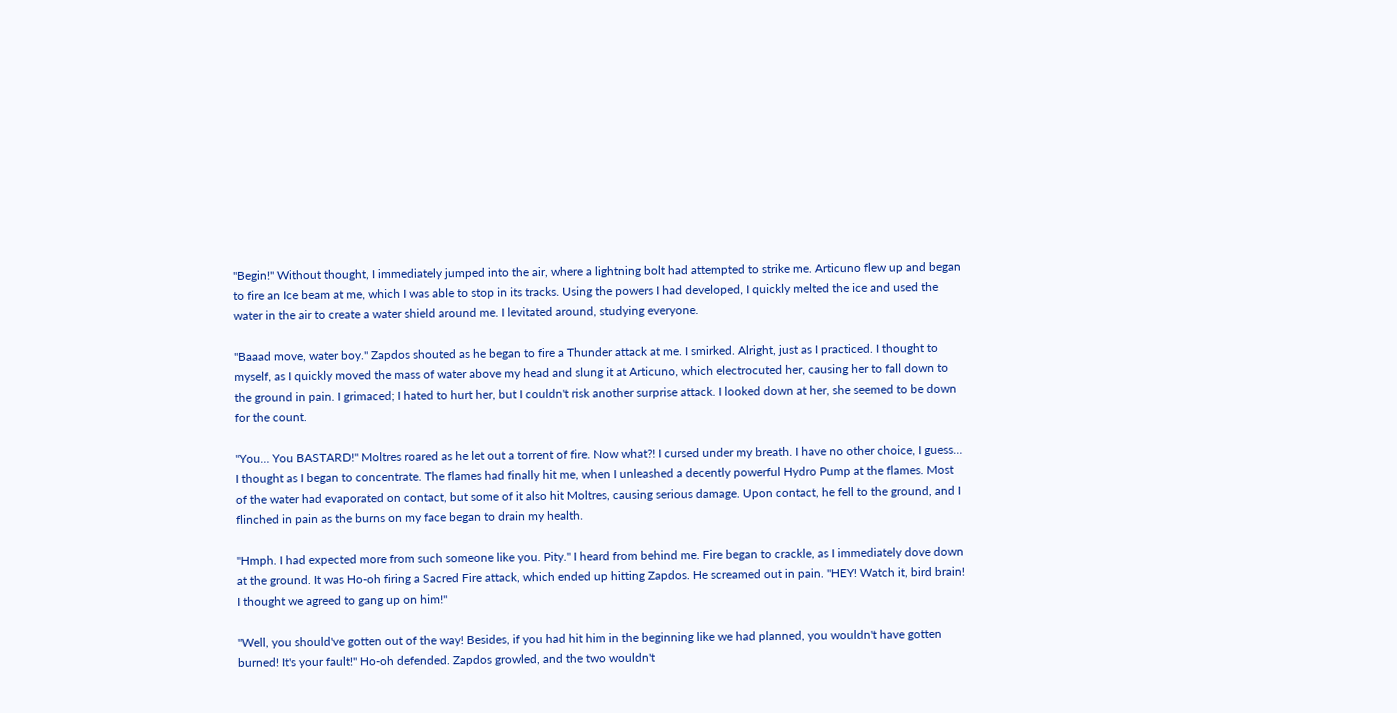"Begin!" Without thought, I immediately jumped into the air, where a lightning bolt had attempted to strike me. Articuno flew up and began to fire an Ice beam at me, which I was able to stop in its tracks. Using the powers I had developed, I quickly melted the ice and used the water in the air to create a water shield around me. I levitated around, studying everyone.

"Baaad move, water boy." Zapdos shouted as he began to fire a Thunder attack at me. I smirked. Alright, just as I practiced. I thought to myself, as I quickly moved the mass of water above my head and slung it at Articuno, which electrocuted her, causing her to fall down to the ground in pain. I grimaced; I hated to hurt her, but I couldn't risk another surprise attack. I looked down at her, she seemed to be down for the count.

"You… You BASTARD!" Moltres roared as he let out a torrent of fire. Now what?! I cursed under my breath. I have no other choice, I guess… I thought as I began to concentrate. The flames had finally hit me, when I unleashed a decently powerful Hydro Pump at the flames. Most of the water had evaporated on contact, but some of it also hit Moltres, causing serious damage. Upon contact, he fell to the ground, and I flinched in pain as the burns on my face began to drain my health.

"Hmph. I had expected more from such someone like you. Pity." I heard from behind me. Fire began to crackle, as I immediately dove down at the ground. It was Ho-oh firing a Sacred Fire attack, which ended up hitting Zapdos. He screamed out in pain. "HEY! Watch it, bird brain! I thought we agreed to gang up on him!"

"Well, you should've gotten out of the way! Besides, if you had hit him in the beginning like we had planned, you wouldn't have gotten burned! It's your fault!" Ho-oh defended. Zapdos growled, and the two wouldn't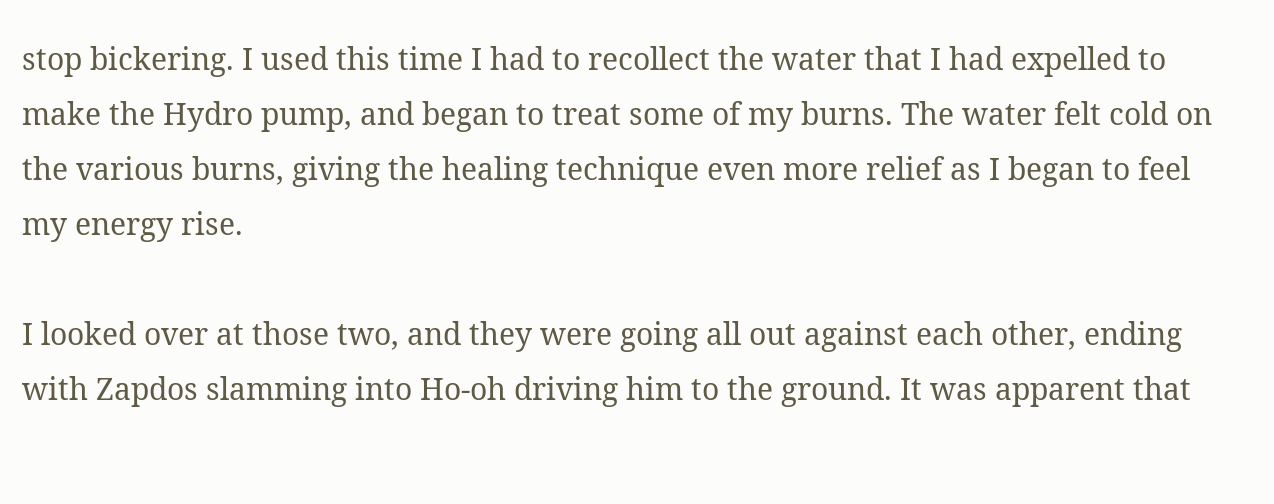stop bickering. I used this time I had to recollect the water that I had expelled to make the Hydro pump, and began to treat some of my burns. The water felt cold on the various burns, giving the healing technique even more relief as I began to feel my energy rise.

I looked over at those two, and they were going all out against each other, ending with Zapdos slamming into Ho-oh driving him to the ground. It was apparent that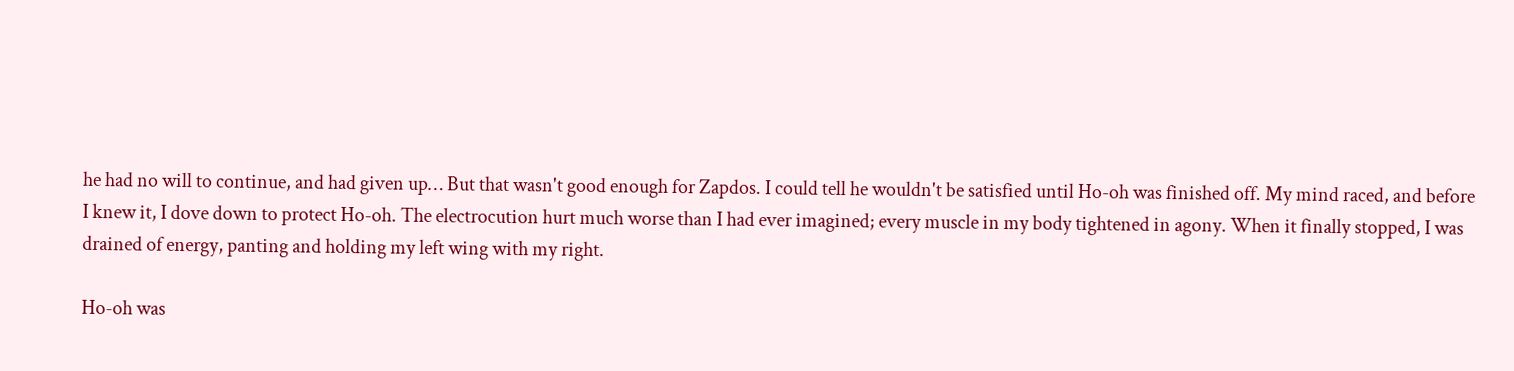he had no will to continue, and had given up… But that wasn't good enough for Zapdos. I could tell he wouldn't be satisfied until Ho-oh was finished off. My mind raced, and before I knew it, I dove down to protect Ho-oh. The electrocution hurt much worse than I had ever imagined; every muscle in my body tightened in agony. When it finally stopped, I was drained of energy, panting and holding my left wing with my right.

Ho-oh was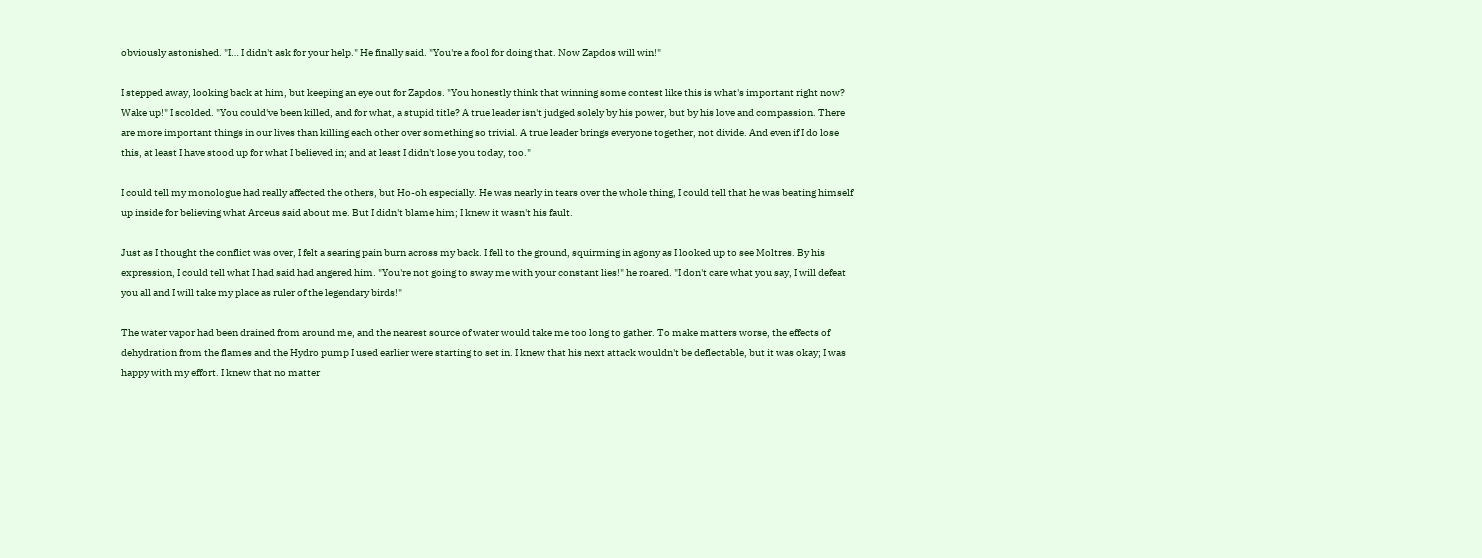obviously astonished. "I… I didn't ask for your help." He finally said. "You're a fool for doing that. Now Zapdos will win!"

I stepped away, looking back at him, but keeping an eye out for Zapdos. "You honestly think that winning some contest like this is what's important right now? Wake up!" I scolded. "You could've been killed, and for what, a stupid title? A true leader isn't judged solely by his power, but by his love and compassion. There are more important things in our lives than killing each other over something so trivial. A true leader brings everyone together, not divide. And even if I do lose this, at least I have stood up for what I believed in; and at least I didn't lose you today, too."

I could tell my monologue had really affected the others, but Ho-oh especially. He was nearly in tears over the whole thing, I could tell that he was beating himself up inside for believing what Arceus said about me. But I didn't blame him; I knew it wasn't his fault.

Just as I thought the conflict was over, I felt a searing pain burn across my back. I fell to the ground, squirming in agony as I looked up to see Moltres. By his expression, I could tell what I had said had angered him. "You're not going to sway me with your constant lies!" he roared. "I don't care what you say, I will defeat you all and I will take my place as ruler of the legendary birds!"

The water vapor had been drained from around me, and the nearest source of water would take me too long to gather. To make matters worse, the effects of dehydration from the flames and the Hydro pump I used earlier were starting to set in. I knew that his next attack wouldn't be deflectable, but it was okay; I was happy with my effort. I knew that no matter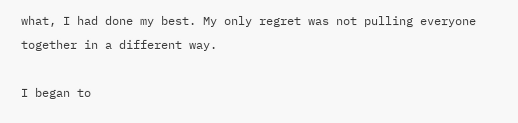what, I had done my best. My only regret was not pulling everyone together in a different way.

I began to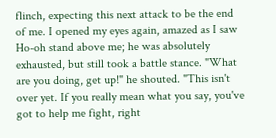flinch, expecting this next attack to be the end of me. I opened my eyes again, amazed as I saw Ho-oh stand above me; he was absolutely exhausted, but still took a battle stance. "What are you doing, get up!" he shouted. "This isn't over yet. If you really mean what you say, you've got to help me fight, right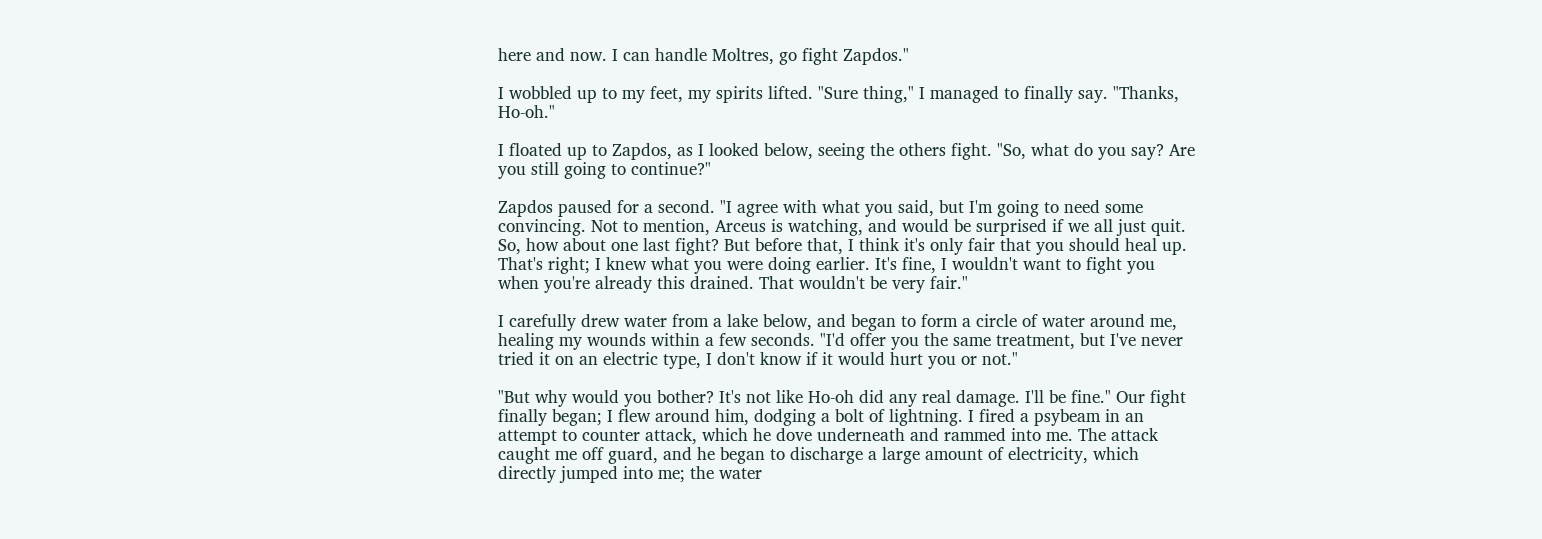here and now. I can handle Moltres, go fight Zapdos."

I wobbled up to my feet, my spirits lifted. "Sure thing," I managed to finally say. "Thanks, Ho-oh."

I floated up to Zapdos, as I looked below, seeing the others fight. "So, what do you say? Are you still going to continue?"

Zapdos paused for a second. "I agree with what you said, but I'm going to need some convincing. Not to mention, Arceus is watching, and would be surprised if we all just quit. So, how about one last fight? But before that, I think it's only fair that you should heal up. That's right; I knew what you were doing earlier. It's fine, I wouldn't want to fight you when you're already this drained. That wouldn't be very fair."

I carefully drew water from a lake below, and began to form a circle of water around me, healing my wounds within a few seconds. "I'd offer you the same treatment, but I've never tried it on an electric type, I don't know if it would hurt you or not."

"But why would you bother? It's not like Ho-oh did any real damage. I'll be fine." Our fight finally began; I flew around him, dodging a bolt of lightning. I fired a psybeam in an attempt to counter attack, which he dove underneath and rammed into me. The attack caught me off guard, and he began to discharge a large amount of electricity, which directly jumped into me; the water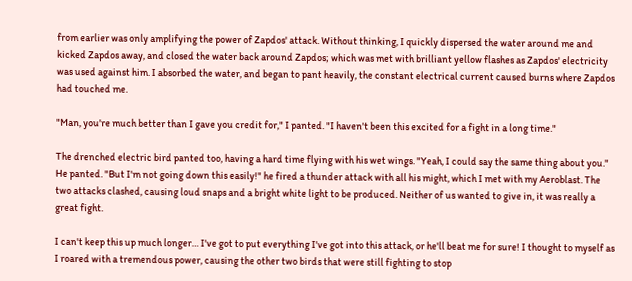from earlier was only amplifying the power of Zapdos' attack. Without thinking, I quickly dispersed the water around me and kicked Zapdos away, and closed the water back around Zapdos; which was met with brilliant yellow flashes as Zapdos' electricity was used against him. I absorbed the water, and began to pant heavily, the constant electrical current caused burns where Zapdos had touched me.

"Man, you're much better than I gave you credit for," I panted. "I haven't been this excited for a fight in a long time."

The drenched electric bird panted too, having a hard time flying with his wet wings. "Yeah, I could say the same thing about you." He panted. "But I'm not going down this easily!" he fired a thunder attack with all his might, which I met with my Aeroblast. The two attacks clashed, causing loud snaps and a bright white light to be produced. Neither of us wanted to give in, it was really a great fight.

I can't keep this up much longer… I've got to put everything I've got into this attack, or he'll beat me for sure! I thought to myself as I roared with a tremendous power, causing the other two birds that were still fighting to stop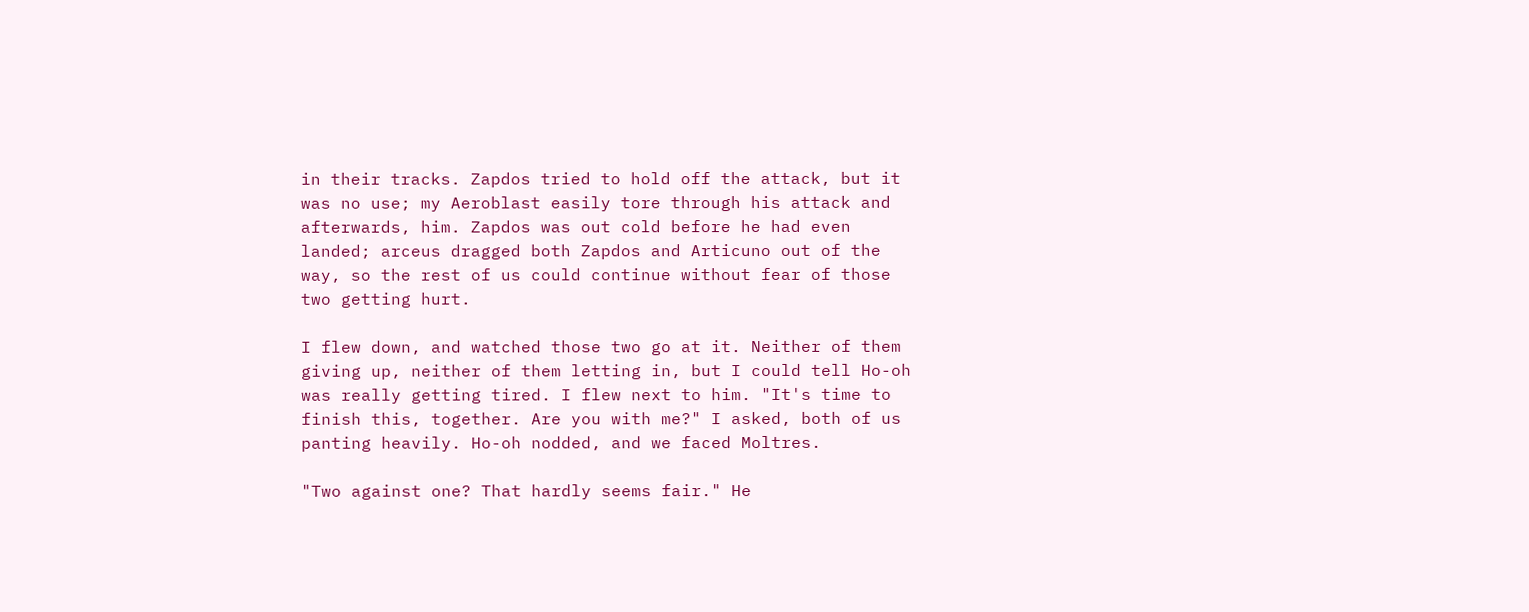in their tracks. Zapdos tried to hold off the attack, but it was no use; my Aeroblast easily tore through his attack and afterwards, him. Zapdos was out cold before he had even landed; arceus dragged both Zapdos and Articuno out of the way, so the rest of us could continue without fear of those two getting hurt.

I flew down, and watched those two go at it. Neither of them giving up, neither of them letting in, but I could tell Ho-oh was really getting tired. I flew next to him. "It's time to finish this, together. Are you with me?" I asked, both of us panting heavily. Ho-oh nodded, and we faced Moltres.

"Two against one? That hardly seems fair." He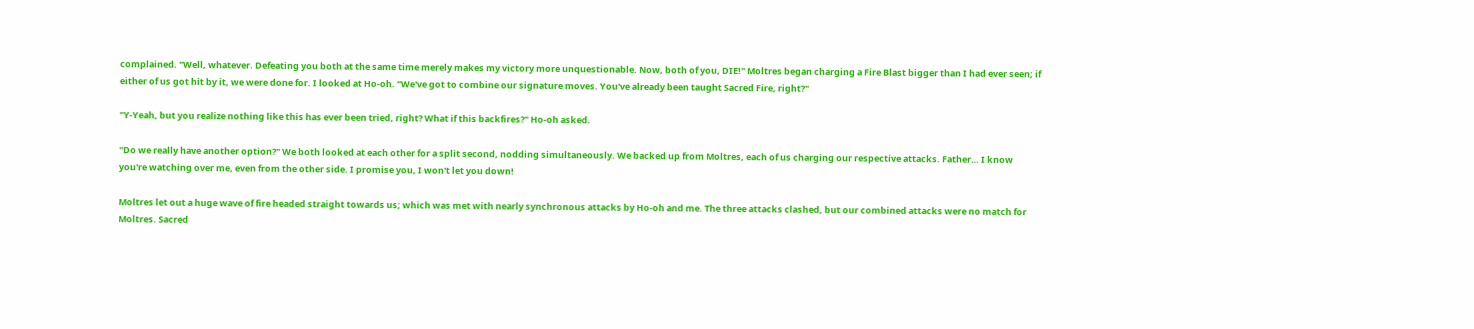complained. "Well, whatever. Defeating you both at the same time merely makes my victory more unquestionable. Now, both of you, DIE!" Moltres began charging a Fire Blast bigger than I had ever seen; if either of us got hit by it, we were done for. I looked at Ho-oh. "We've got to combine our signature moves. You've already been taught Sacred Fire, right?"

"Y-Yeah, but you realize nothing like this has ever been tried, right? What if this backfires?" Ho-oh asked.

"Do we really have another option?" We both looked at each other for a split second, nodding simultaneously. We backed up from Moltres, each of us charging our respective attacks. Father… I know you're watching over me, even from the other side. I promise you, I won't let you down!

Moltres let out a huge wave of fire headed straight towards us; which was met with nearly synchronous attacks by Ho-oh and me. The three attacks clashed, but our combined attacks were no match for Moltres. Sacred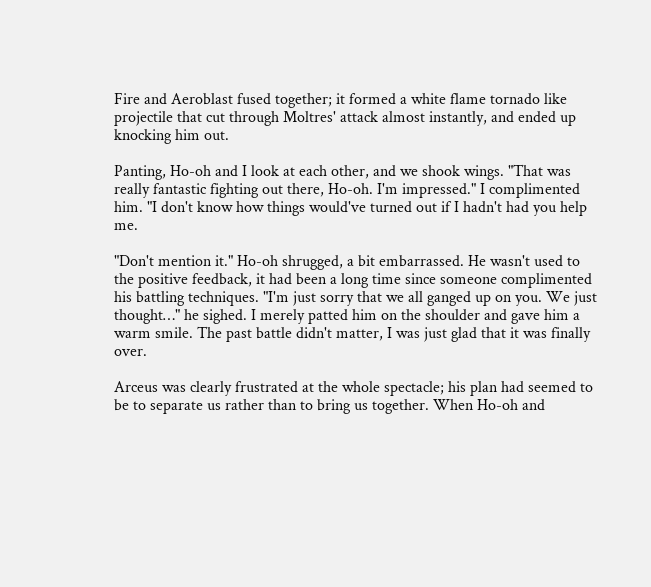Fire and Aeroblast fused together; it formed a white flame tornado like projectile that cut through Moltres' attack almost instantly, and ended up knocking him out.

Panting, Ho-oh and I look at each other, and we shook wings. "That was really fantastic fighting out there, Ho-oh. I'm impressed." I complimented him. "I don't know how things would've turned out if I hadn't had you help me.

"Don't mention it." Ho-oh shrugged, a bit embarrassed. He wasn't used to the positive feedback, it had been a long time since someone complimented his battling techniques. "I'm just sorry that we all ganged up on you. We just thought…" he sighed. I merely patted him on the shoulder and gave him a warm smile. The past battle didn't matter, I was just glad that it was finally over.

Arceus was clearly frustrated at the whole spectacle; his plan had seemed to be to separate us rather than to bring us together. When Ho-oh and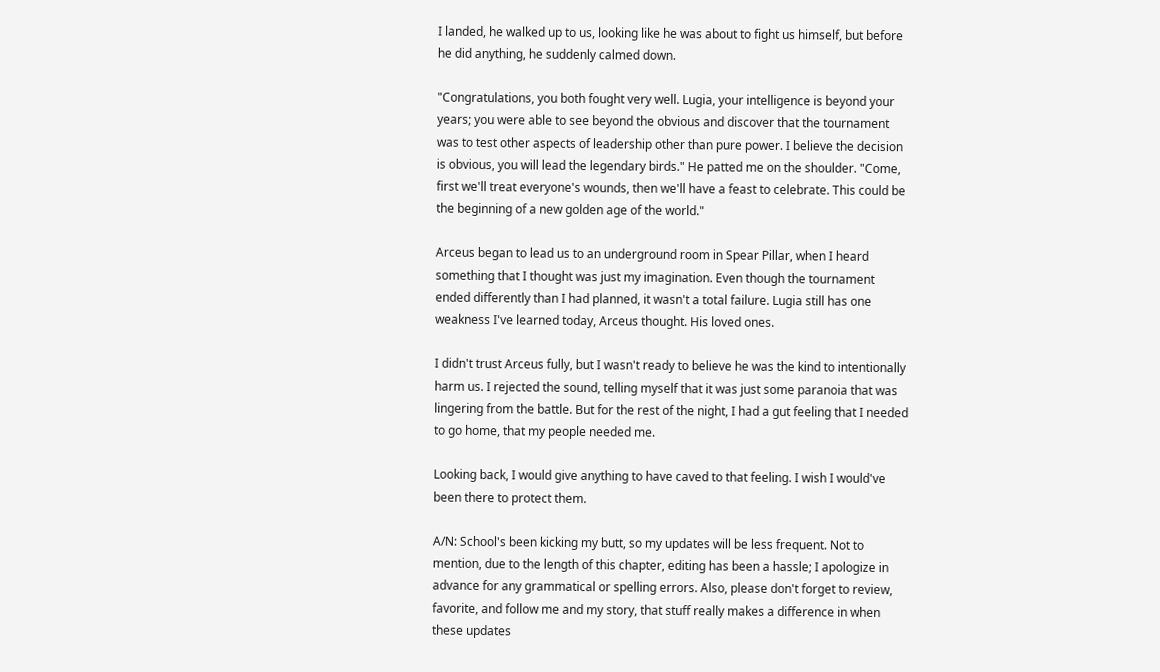I landed, he walked up to us, looking like he was about to fight us himself, but before he did anything, he suddenly calmed down.

"Congratulations, you both fought very well. Lugia, your intelligence is beyond your years; you were able to see beyond the obvious and discover that the tournament was to test other aspects of leadership other than pure power. I believe the decision is obvious, you will lead the legendary birds." He patted me on the shoulder. "Come, first we'll treat everyone's wounds, then we'll have a feast to celebrate. This could be the beginning of a new golden age of the world."

Arceus began to lead us to an underground room in Spear Pillar, when I heard something that I thought was just my imagination. Even though the tournament ended differently than I had planned, it wasn't a total failure. Lugia still has one weakness I've learned today, Arceus thought. His loved ones.

I didn't trust Arceus fully, but I wasn't ready to believe he was the kind to intentionally harm us. I rejected the sound, telling myself that it was just some paranoia that was lingering from the battle. But for the rest of the night, I had a gut feeling that I needed to go home, that my people needed me.

Looking back, I would give anything to have caved to that feeling. I wish I would've been there to protect them.

A/N: School's been kicking my butt, so my updates will be less frequent. Not to mention, due to the length of this chapter, editing has been a hassle; I apologize in advance for any grammatical or spelling errors. Also, please don't forget to review, favorite, and follow me and my story, that stuff really makes a difference in when these updates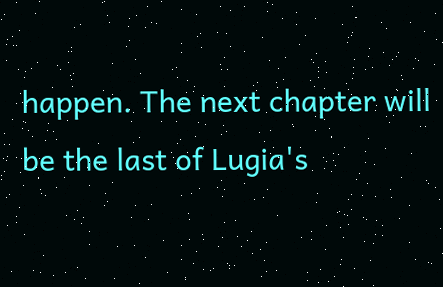happen. The next chapter will be the last of Lugia's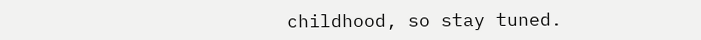childhood, so stay tuned.